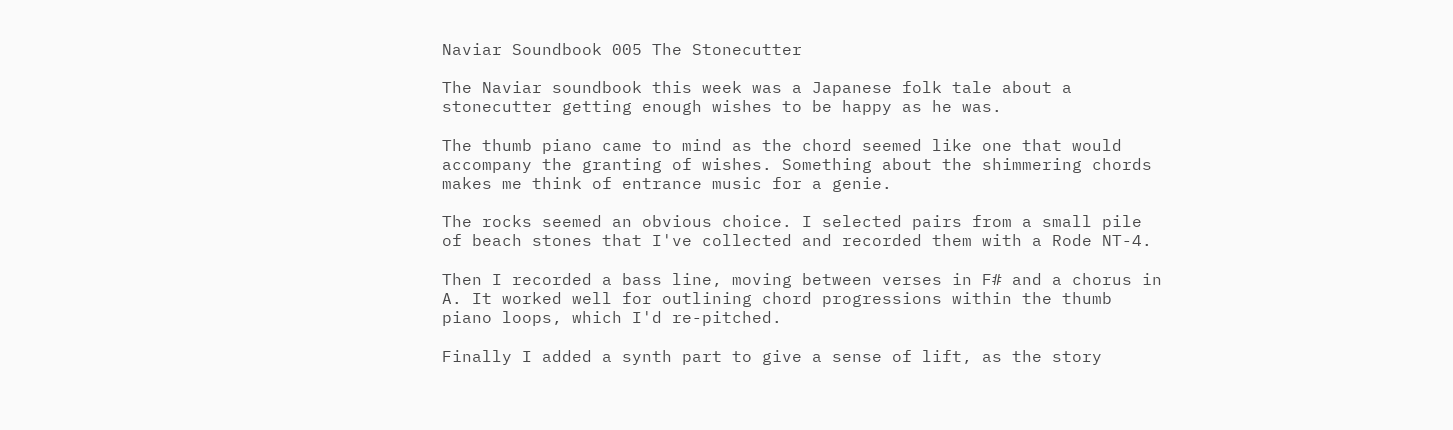Naviar Soundbook 005 The Stonecutter

The Naviar soundbook this week was a Japanese folk tale about a stonecutter getting enough wishes to be happy as he was.

The thumb piano came to mind as the chord seemed like one that would accompany the granting of wishes. Something about the shimmering chords makes me think of entrance music for a genie.

The rocks seemed an obvious choice. I selected pairs from a small pile of beach stones that I've collected and recorded them with a Rode NT-4.

Then I recorded a bass line, moving between verses in F# and a chorus in A. It worked well for outlining chord progressions within the thumb piano loops, which I'd re-pitched.

Finally I added a synth part to give a sense of lift, as the story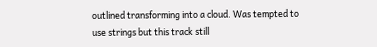outlined transforming into a cloud. Was tempted to use strings but this track still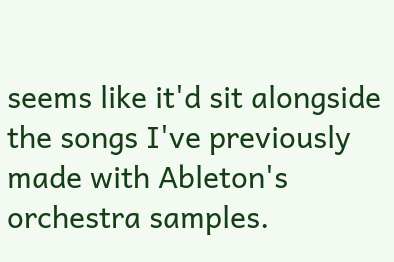seems like it'd sit alongside the songs I've previously made with Ableton's orchestra samples.